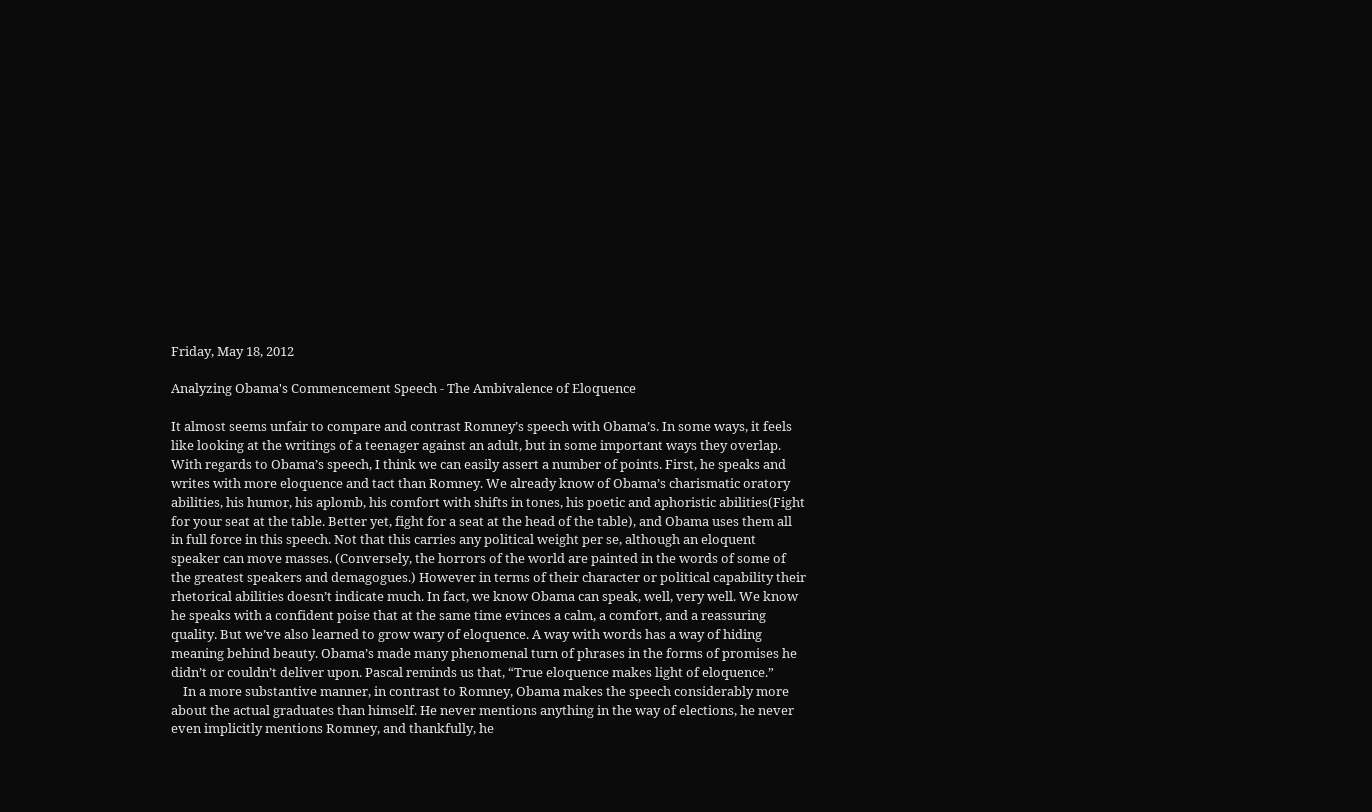Friday, May 18, 2012

Analyzing Obama's Commencement Speech - The Ambivalence of Eloquence

It almost seems unfair to compare and contrast Romney’s speech with Obama’s. In some ways, it feels like looking at the writings of a teenager against an adult, but in some important ways they overlap. With regards to Obama’s speech, I think we can easily assert a number of points. First, he speaks and writes with more eloquence and tact than Romney. We already know of Obama’s charismatic oratory abilities, his humor, his aplomb, his comfort with shifts in tones, his poetic and aphoristic abilities(Fight for your seat at the table. Better yet, fight for a seat at the head of the table), and Obama uses them all in full force in this speech. Not that this carries any political weight per se, although an eloquent speaker can move masses. (Conversely, the horrors of the world are painted in the words of some of the greatest speakers and demagogues.) However in terms of their character or political capability their rhetorical abilities doesn’t indicate much. In fact, we know Obama can speak, well, very well. We know he speaks with a confident poise that at the same time evinces a calm, a comfort, and a reassuring quality. But we’ve also learned to grow wary of eloquence. A way with words has a way of hiding meaning behind beauty. Obama’s made many phenomenal turn of phrases in the forms of promises he didn’t or couldn’t deliver upon. Pascal reminds us that, “True eloquence makes light of eloquence.”
    In a more substantive manner, in contrast to Romney, Obama makes the speech considerably more about the actual graduates than himself. He never mentions anything in the way of elections, he never even implicitly mentions Romney, and thankfully, he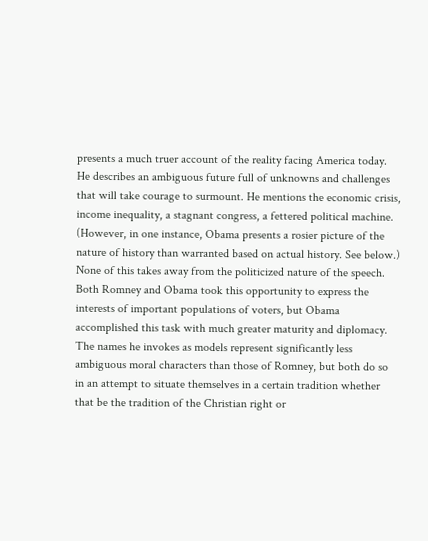presents a much truer account of the reality facing America today. He describes an ambiguous future full of unknowns and challenges that will take courage to surmount. He mentions the economic crisis, income inequality, a stagnant congress, a fettered political machine. (However, in one instance, Obama presents a rosier picture of the nature of history than warranted based on actual history. See below.)
None of this takes away from the politicized nature of the speech. Both Romney and Obama took this opportunity to express the interests of important populations of voters, but Obama accomplished this task with much greater maturity and diplomacy. The names he invokes as models represent significantly less ambiguous moral characters than those of Romney, but both do so in an attempt to situate themselves in a certain tradition whether that be the tradition of the Christian right or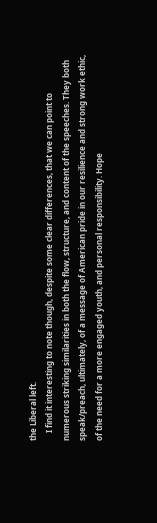the Liberal left.
    I find it interesting to note though, despite some clear differences, that we can point to numerous striking similarities in both the flow, structure, and content of the speeches. They both speak/preach, ultimately, of a message of American pride in our resilience and strong work ethic, of the need for a more engaged youth, and personal responsibility. Hope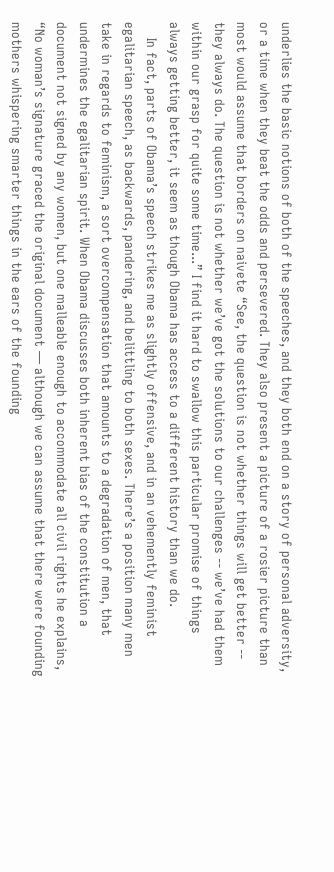underlies the basic notions of both of the speeches, and they both end on a story of personal adversity, or a time when they beat the odds and persevered. They also present a picture of a rosier picture than most would assume that borders on naivete “See, the question is not whether things will get better -- they always do. The question is not whether we’ve got the solutions to our challenges -- we’ve had them within our grasp for quite some time...” I find it hard to swallow this particular promise of things always getting better, it seem as though Obama has access to a different history than we do.
    In fact, parts of Obama’s speech strikes me as slightly offensive, and in an vehemently feminist egalitarian speech, as backwards, pandering, and belittling to both sexes. There’s a position many men take in regards to feminism, a sort overcompensation that amounts to a degradation of men, that undermines the egalitarian spirit. When Obama discusses both inherent bias of the constitution a document not signed by any women, but one malleable enough to accommodate all civil rights he explains, “No woman’s signature graced the original document — although we can assume that there were founding mothers whispering smarter things in the ears of the founding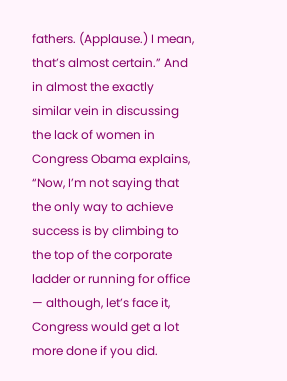fathers. (Applause.) I mean, that’s almost certain.” And in almost the exactly similar vein in discussing the lack of women in Congress Obama explains, “Now, I’m not saying that the only way to achieve success is by climbing to the top of the corporate ladder or running for office — although, let’s face it, Congress would get a lot more done if you did.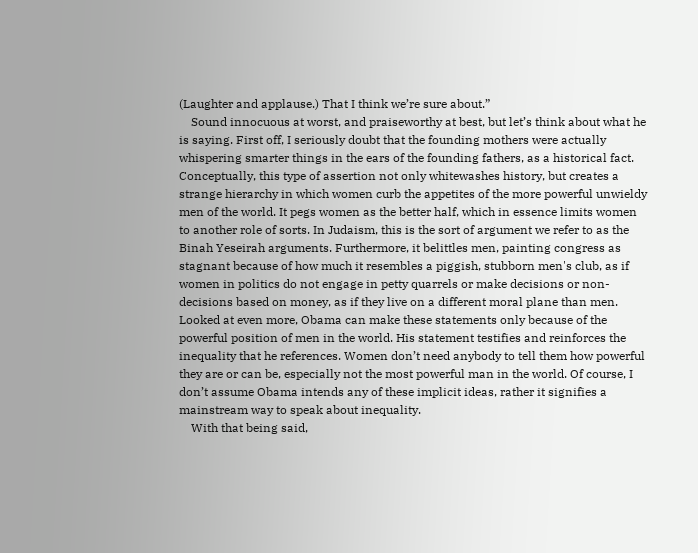(Laughter and applause.) That I think we’re sure about.”
    Sound innocuous at worst, and praiseworthy at best, but let’s think about what he is saying. First off, I seriously doubt that the founding mothers were actually whispering smarter things in the ears of the founding fathers, as a historical fact. Conceptually, this type of assertion not only whitewashes history, but creates a strange hierarchy in which women curb the appetites of the more powerful unwieldy men of the world. It pegs women as the better half, which in essence limits women to another role of sorts. In Judaism, this is the sort of argument we refer to as the Binah Yeseirah arguments. Furthermore, it belittles men, painting congress as stagnant because of how much it resembles a piggish, stubborn men's club, as if women in politics do not engage in petty quarrels or make decisions or non-decisions based on money, as if they live on a different moral plane than men. Looked at even more, Obama can make these statements only because of the powerful position of men in the world. His statement testifies and reinforces the inequality that he references. Women don’t need anybody to tell them how powerful they are or can be, especially not the most powerful man in the world. Of course, I don’t assume Obama intends any of these implicit ideas, rather it signifies a mainstream way to speak about inequality.
    With that being said,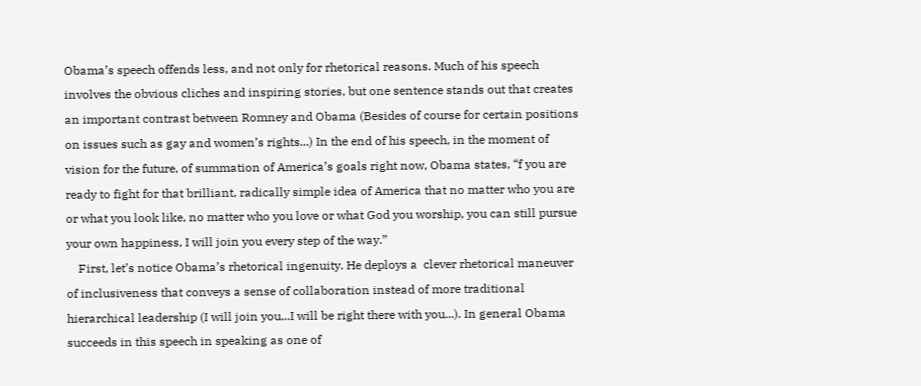Obama’s speech offends less, and not only for rhetorical reasons. Much of his speech involves the obvious cliches and inspiring stories, but one sentence stands out that creates an important contrast between Romney and Obama (Besides of course for certain positions on issues such as gay and women’s rights...) In the end of his speech, in the moment of vision for the future, of summation of America’s goals right now, Obama states, “f you are ready to fight for that brilliant, radically simple idea of America that no matter who you are or what you look like, no matter who you love or what God you worship, you can still pursue your own happiness, I will join you every step of the way.”
    First, let’s notice Obama’s rhetorical ingenuity. He deploys a  clever rhetorical maneuver of inclusiveness that conveys a sense of collaboration instead of more traditional hierarchical leadership (I will join you...I will be right there with you...). In general Obama succeeds in this speech in speaking as one of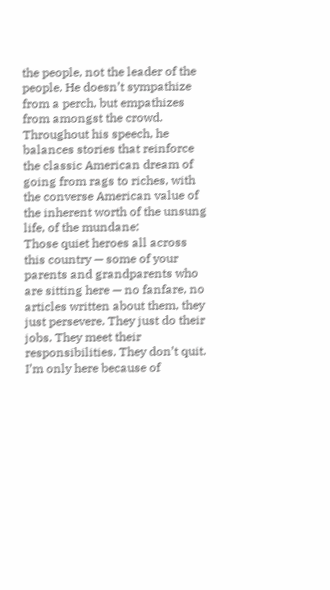the people, not the leader of the people. He doesn’t sympathize from a perch, but empathizes from amongst the crowd. Throughout his speech, he balances stories that reinforce the classic American dream of  going from rags to riches, with the converse American value of the inherent worth of the unsung life, of the mundane:
Those quiet heroes all across this country — some of your parents and grandparents who are sitting here — no fanfare, no articles written about them, they just persevere. They just do their jobs. They meet their responsibilities. They don’t quit. I’m only here because of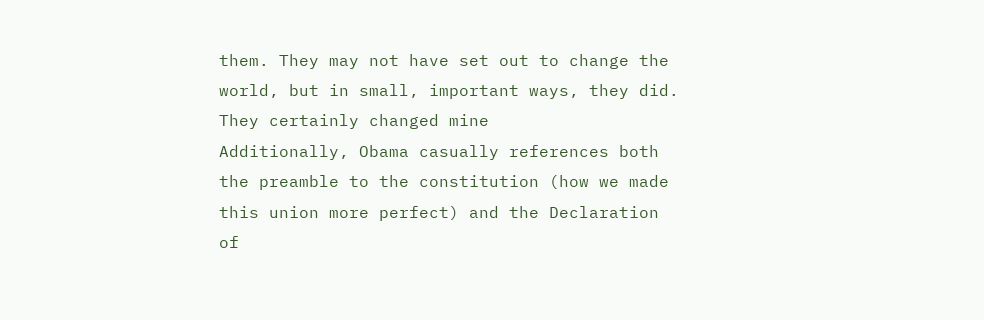them. They may not have set out to change the world, but in small, important ways, they did. They certainly changed mine
Additionally, Obama casually references both the preamble to the constitution (how we made this union more perfect) and the Declaration of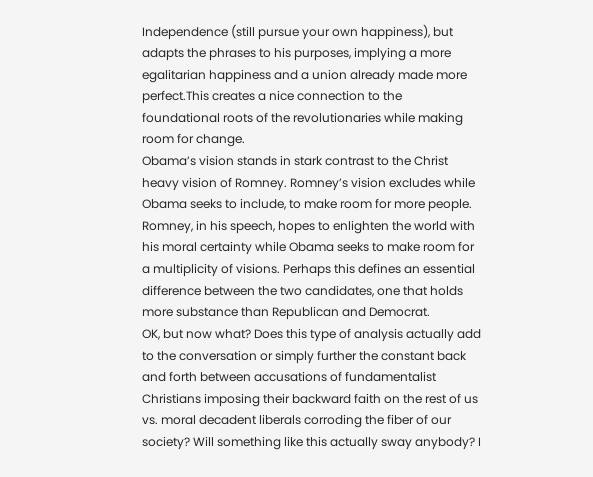Independence (still pursue your own happiness), but adapts the phrases to his purposes, implying a more egalitarian happiness and a union already made more perfect.This creates a nice connection to the foundational roots of the revolutionaries while making room for change.
Obama’s vision stands in stark contrast to the Christ heavy vision of Romney. Romney’s vision excludes while Obama seeks to include, to make room for more people. Romney, in his speech, hopes to enlighten the world with his moral certainty while Obama seeks to make room for a multiplicity of visions. Perhaps this defines an essential difference between the two candidates, one that holds more substance than Republican and Democrat.
OK, but now what? Does this type of analysis actually add to the conversation or simply further the constant back and forth between accusations of fundamentalist Christians imposing their backward faith on the rest of us vs. moral decadent liberals corroding the fiber of our society? Will something like this actually sway anybody? I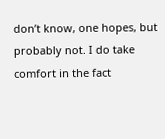don’t know, one hopes, but probably not. I do take comfort in the fact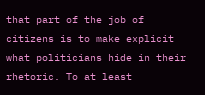that part of the job of citizens is to make explicit what politicians hide in their rhetoric. To at least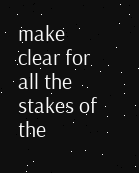make clear for all the stakes of the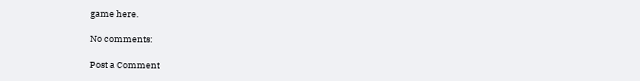game here.

No comments:

Post a Comment